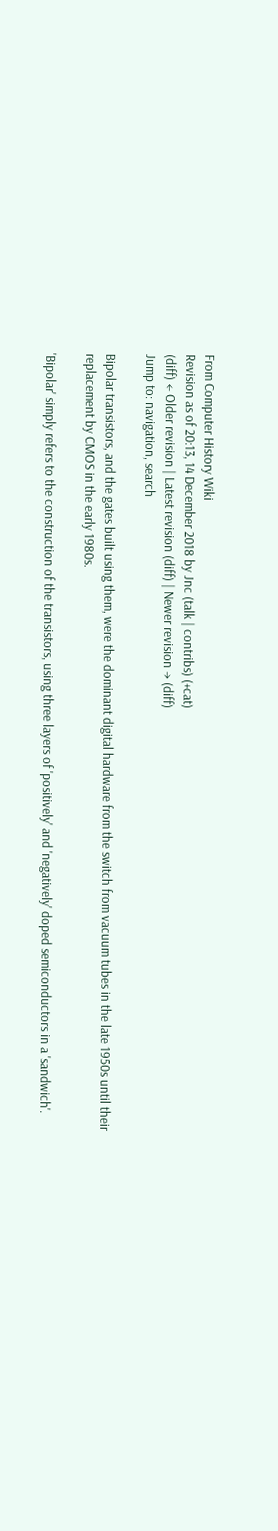From Computer History Wiki
Revision as of 20:13, 14 December 2018 by Jnc (talk | contribs) (+cat)
(diff) ← Older revision | Latest revision (diff) | Newer revision → (diff)
Jump to: navigation, search

Bipolar transistors, and the gates built using them, were the dominant digital hardware from the switch from vacuum tubes in the late 1950s until their replacement by CMOS in the early 1980s.

'Bipolar' simply refers to the construction of the transistors, using three layers of 'positively' and 'negatively' doped semiconductors in a 'sandwich'.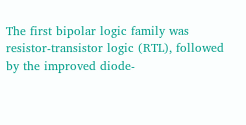The first bipolar logic family was resistor-transistor logic (RTL), followed by the improved diode-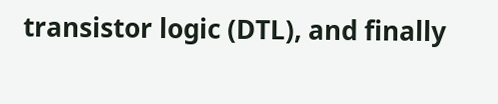transistor logic (DTL), and finally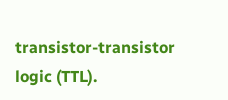transistor-transistor logic (TTL).